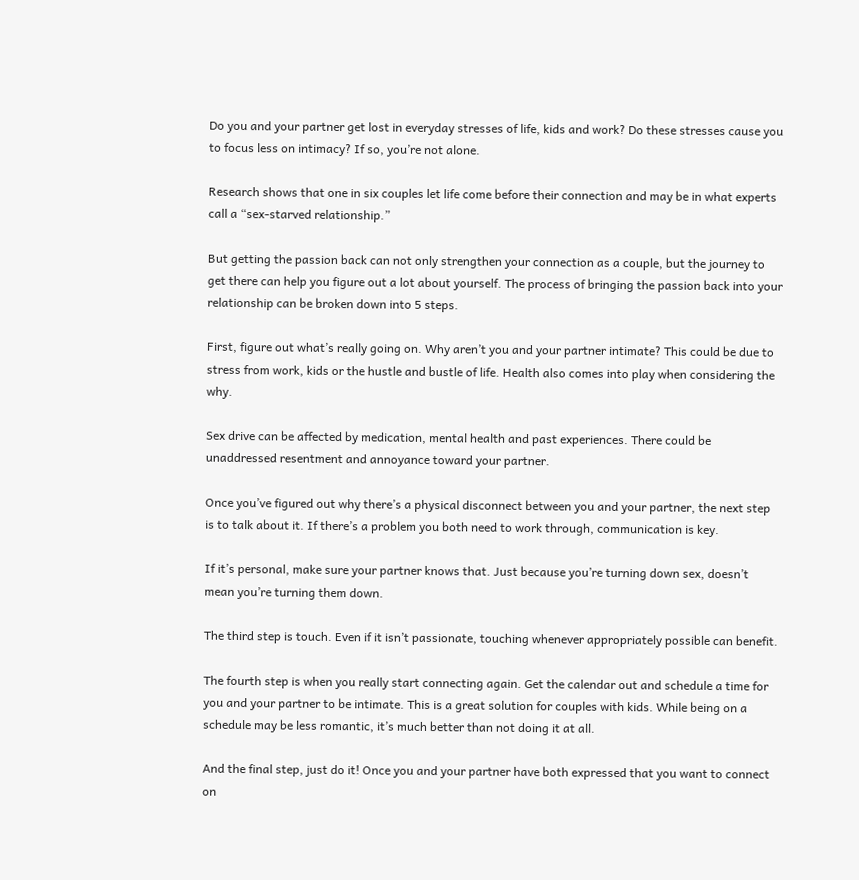Do you and your partner get lost in everyday stresses of life, kids and work? Do these stresses cause you to focus less on intimacy? If so, you’re not alone.

Research shows that one in six couples let life come before their connection and may be in what experts call a “sex-starved relationship.”

But getting the passion back can not only strengthen your connection as a couple, but the journey to get there can help you figure out a lot about yourself. The process of bringing the passion back into your relationship can be broken down into 5 steps.

First, figure out what’s really going on. Why aren’t you and your partner intimate? This could be due to stress from work, kids or the hustle and bustle of life. Health also comes into play when considering the why.

Sex drive can be affected by medication, mental health and past experiences. There could be unaddressed resentment and annoyance toward your partner.

Once you’ve figured out why there’s a physical disconnect between you and your partner, the next step is to talk about it. If there’s a problem you both need to work through, communication is key.

If it’s personal, make sure your partner knows that. Just because you’re turning down sex, doesn’t mean you’re turning them down.

The third step is touch. Even if it isn’t passionate, touching whenever appropriately possible can benefit.

The fourth step is when you really start connecting again. Get the calendar out and schedule a time for you and your partner to be intimate. This is a great solution for couples with kids. While being on a schedule may be less romantic, it’s much better than not doing it at all.

And the final step, just do it! Once you and your partner have both expressed that you want to connect on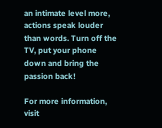an intimate level more, actions speak louder than words. Turn off the TV, put your phone down and bring the passion back!

For more information, visit